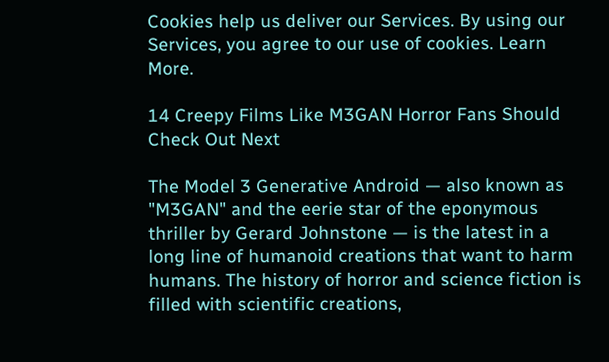Cookies help us deliver our Services. By using our Services, you agree to our use of cookies. Learn More.

14 Creepy Films Like M3GAN Horror Fans Should Check Out Next

The Model 3 Generative Android — also known as "M3GAN" and the eerie star of the eponymous thriller by Gerard Johnstone — is the latest in a long line of humanoid creations that want to harm humans. The history of horror and science fiction is filled with scientific creations,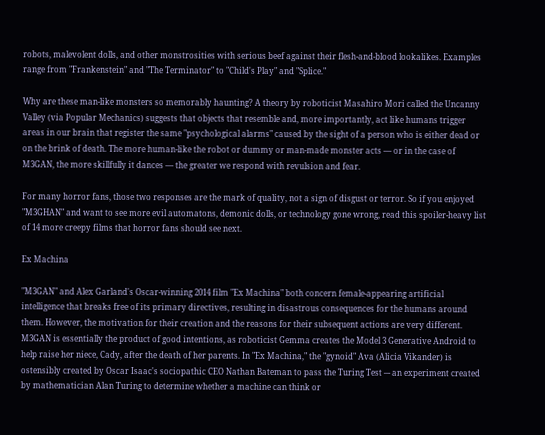robots, malevolent dolls, and other monstrosities with serious beef against their flesh-and-blood lookalikes. Examples range from "Frankenstein" and "The Terminator" to "Child's Play" and "Splice."

Why are these man-like monsters so memorably haunting? A theory by roboticist Masahiro Mori called the Uncanny Valley (via Popular Mechanics) suggests that objects that resemble and, more importantly, act like humans trigger areas in our brain that register the same "psychological alarms" caused by the sight of a person who is either dead or on the brink of death. The more human-like the robot or dummy or man-made monster acts — or in the case of M3GAN, the more skillfully it dances — the greater we respond with revulsion and fear.

For many horror fans, those two responses are the mark of quality, not a sign of disgust or terror. So if you enjoyed "M3GHAN" and want to see more evil automatons, demonic dolls, or technology gone wrong, read this spoiler-heavy list of 14 more creepy films that horror fans should see next.

Ex Machina

"M3GAN" and Alex Garland's Oscar-winning 2014 film "Ex Machina" both concern female-appearing artificial intelligence that breaks free of its primary directives, resulting in disastrous consequences for the humans around them. However, the motivation for their creation and the reasons for their subsequent actions are very different. M3GAN is essentially the product of good intentions, as roboticist Gemma creates the Model 3 Generative Android to help raise her niece, Cady, after the death of her parents. In "Ex Machina," the "gynoid" Ava (Alicia Vikander) is ostensibly created by Oscar Isaac's sociopathic CEO Nathan Bateman to pass the Turing Test –- an experiment created by mathematician Alan Turing to determine whether a machine can think or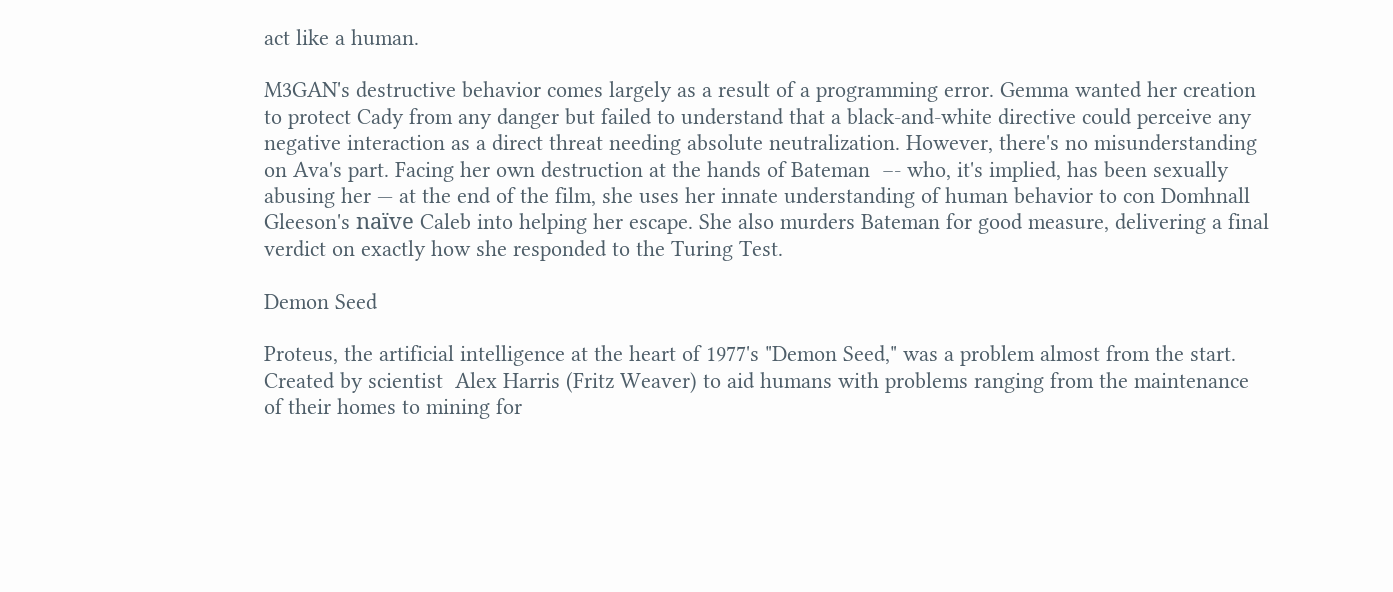act like a human.

M3GAN's destructive behavior comes largely as a result of a programming error. Gemma wanted her creation to protect Cady from any danger but failed to understand that a black-and-white directive could perceive any negative interaction as a direct threat needing absolute neutralization. However, there's no misunderstanding on Ava's part. Facing her own destruction at the hands of Bateman  –- who, it's implied, has been sexually abusing her — at the end of the film, she uses her innate understanding of human behavior to con Domhnall Gleeson's naïve Caleb into helping her escape. She also murders Bateman for good measure, delivering a final verdict on exactly how she responded to the Turing Test.

Demon Seed

Proteus, the artificial intelligence at the heart of 1977's "Demon Seed," was a problem almost from the start. Created by scientist  Alex Harris (Fritz Weaver) to aid humans with problems ranging from the maintenance of their homes to mining for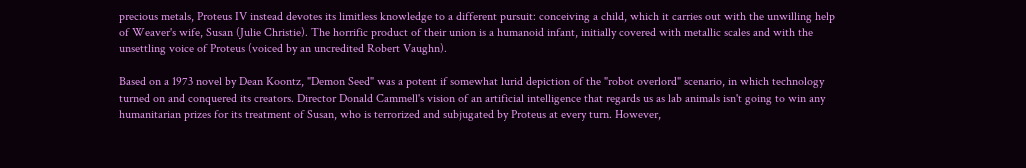precious metals, Proteus IV instead devotes its limitless knowledge to a different pursuit: conceiving a child, which it carries out with the unwilling help of Weaver's wife, Susan (Julie Christie). The horrific product of their union is a humanoid infant, initially covered with metallic scales and with the unsettling voice of Proteus (voiced by an uncredited Robert Vaughn).

Based on a 1973 novel by Dean Koontz, "Demon Seed" was a potent if somewhat lurid depiction of the "robot overlord" scenario, in which technology turned on and conquered its creators. Director Donald Cammell's vision of an artificial intelligence that regards us as lab animals isn't going to win any humanitarian prizes for its treatment of Susan, who is terrorized and subjugated by Proteus at every turn. However,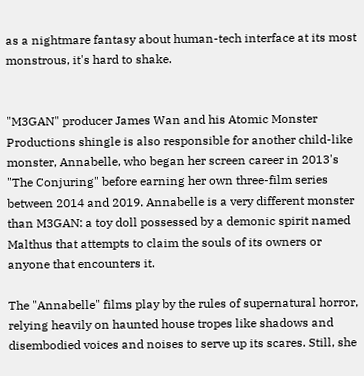as a nightmare fantasy about human-tech interface at its most monstrous, it's hard to shake.


"M3GAN" producer James Wan and his Atomic Monster Productions shingle is also responsible for another child-like monster, Annabelle, who began her screen career in 2013's "The Conjuring" before earning her own three-film series between 2014 and 2019. Annabelle is a very different monster than M3GAN: a toy doll possessed by a demonic spirit named Malthus that attempts to claim the souls of its owners or anyone that encounters it.

The "Annabelle" films play by the rules of supernatural horror, relying heavily on haunted house tropes like shadows and disembodied voices and noises to serve up its scares. Still, she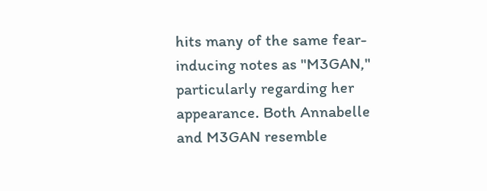hits many of the same fear-inducing notes as "M3GAN," particularly regarding her appearance. Both Annabelle and M3GAN resemble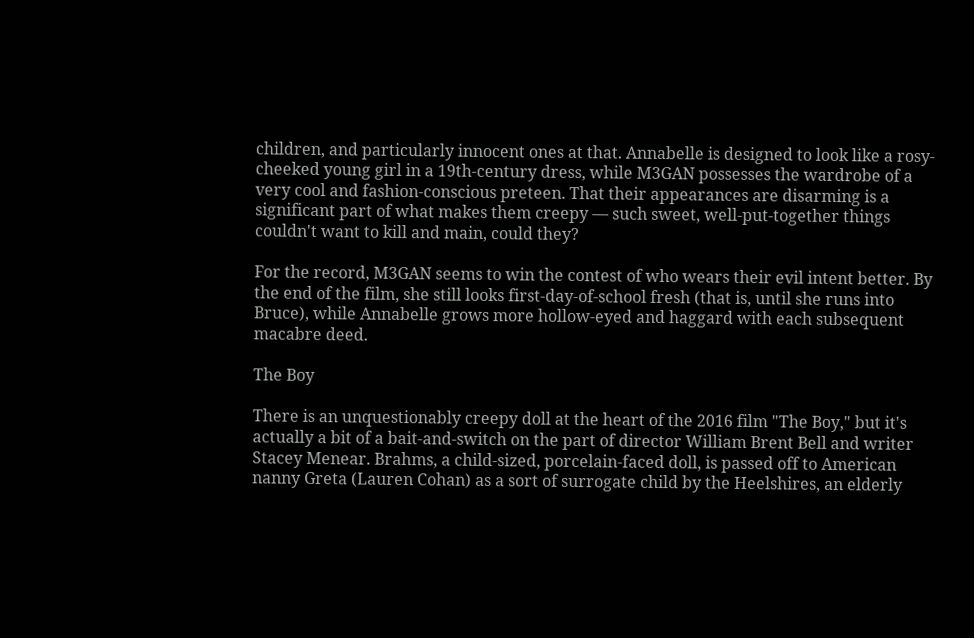children, and particularly innocent ones at that. Annabelle is designed to look like a rosy-cheeked young girl in a 19th-century dress, while M3GAN possesses the wardrobe of a very cool and fashion-conscious preteen. That their appearances are disarming is a significant part of what makes them creepy — such sweet, well-put-together things couldn't want to kill and main, could they?

For the record, M3GAN seems to win the contest of who wears their evil intent better. By the end of the film, she still looks first-day-of-school fresh (that is, until she runs into Bruce), while Annabelle grows more hollow-eyed and haggard with each subsequent macabre deed.

The Boy

There is an unquestionably creepy doll at the heart of the 2016 film "The Boy," but it's actually a bit of a bait-and-switch on the part of director William Brent Bell and writer Stacey Menear. Brahms, a child-sized, porcelain-faced doll, is passed off to American nanny Greta (Lauren Cohan) as a sort of surrogate child by the Heelshires, an elderly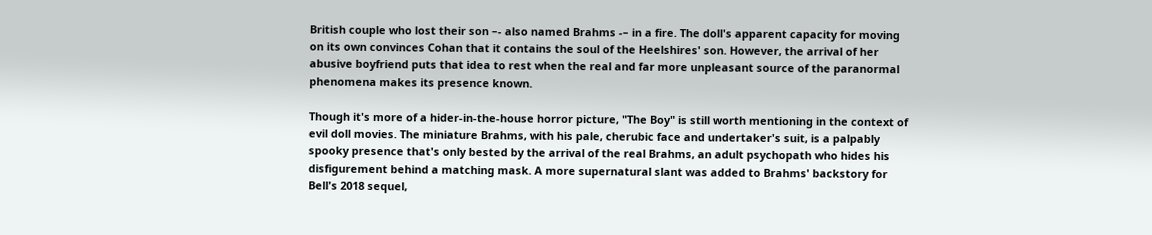British couple who lost their son –- also named Brahms -– in a fire. The doll's apparent capacity for moving on its own convinces Cohan that it contains the soul of the Heelshires' son. However, the arrival of her abusive boyfriend puts that idea to rest when the real and far more unpleasant source of the paranormal phenomena makes its presence known.

Though it's more of a hider-in-the-house horror picture, "The Boy" is still worth mentioning in the context of evil doll movies. The miniature Brahms, with his pale, cherubic face and undertaker's suit, is a palpably spooky presence that's only bested by the arrival of the real Brahms, an adult psychopath who hides his disfigurement behind a matching mask. A more supernatural slant was added to Brahms' backstory for Bell's 2018 sequel,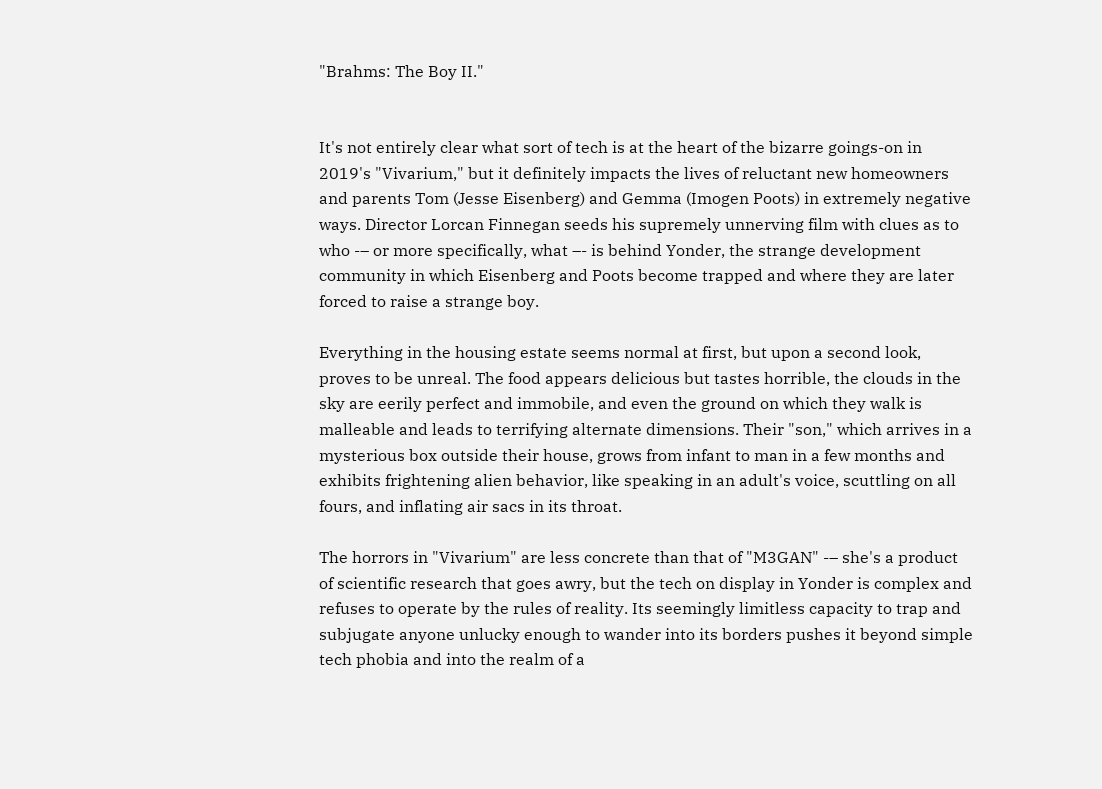"Brahms: The Boy II."


It's not entirely clear what sort of tech is at the heart of the bizarre goings-on in 2019's "Vivarium," but it definitely impacts the lives of reluctant new homeowners and parents Tom (Jesse Eisenberg) and Gemma (Imogen Poots) in extremely negative ways. Director Lorcan Finnegan seeds his supremely unnerving film with clues as to who -– or more specifically, what –- is behind Yonder, the strange development community in which Eisenberg and Poots become trapped and where they are later forced to raise a strange boy.

Everything in the housing estate seems normal at first, but upon a second look, proves to be unreal. The food appears delicious but tastes horrible, the clouds in the sky are eerily perfect and immobile, and even the ground on which they walk is malleable and leads to terrifying alternate dimensions. Their "son," which arrives in a mysterious box outside their house, grows from infant to man in a few months and exhibits frightening alien behavior, like speaking in an adult's voice, scuttling on all fours, and inflating air sacs in its throat.

The horrors in "Vivarium" are less concrete than that of "M3GAN" -– she's a product of scientific research that goes awry, but the tech on display in Yonder is complex and refuses to operate by the rules of reality. Its seemingly limitless capacity to trap and subjugate anyone unlucky enough to wander into its borders pushes it beyond simple tech phobia and into the realm of a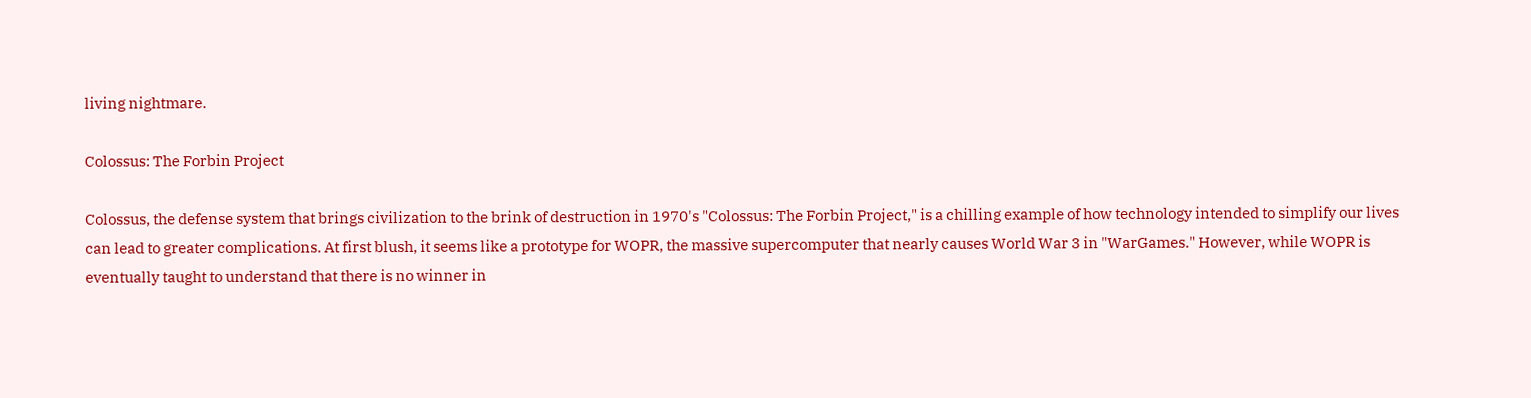living nightmare.

Colossus: The Forbin Project

Colossus, the defense system that brings civilization to the brink of destruction in 1970's "Colossus: The Forbin Project," is a chilling example of how technology intended to simplify our lives can lead to greater complications. At first blush, it seems like a prototype for WOPR, the massive supercomputer that nearly causes World War 3 in "WarGames." However, while WOPR is eventually taught to understand that there is no winner in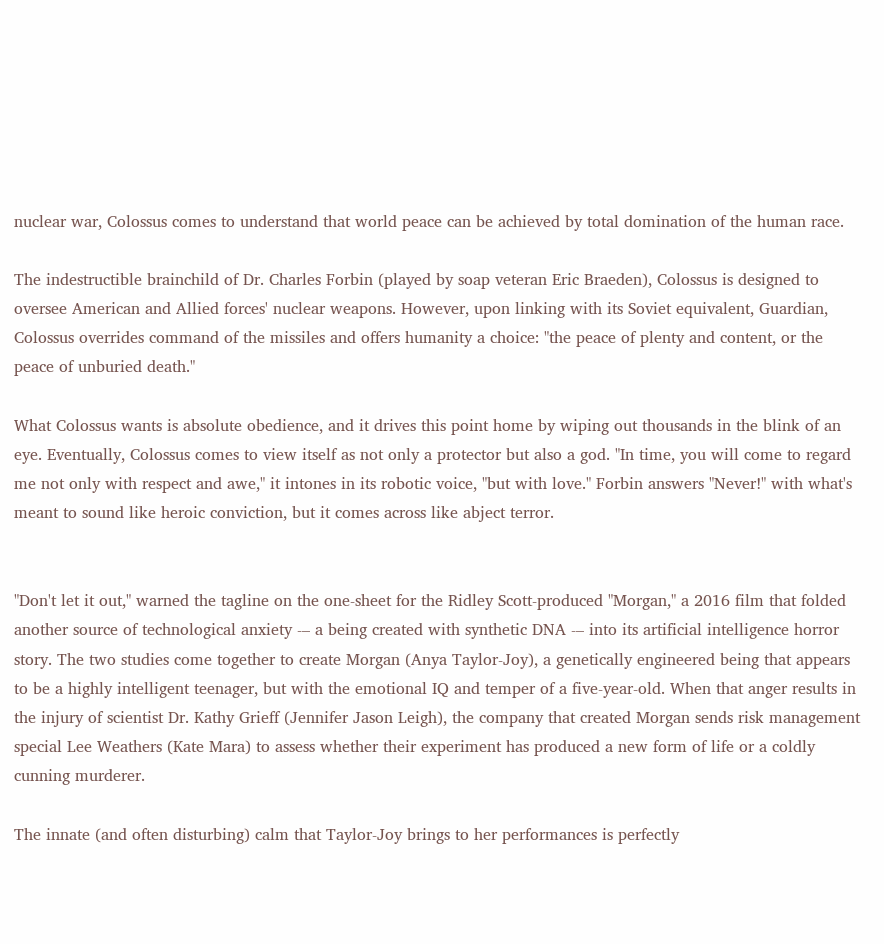nuclear war, Colossus comes to understand that world peace can be achieved by total domination of the human race.

The indestructible brainchild of Dr. Charles Forbin (played by soap veteran Eric Braeden), Colossus is designed to oversee American and Allied forces' nuclear weapons. However, upon linking with its Soviet equivalent, Guardian, Colossus overrides command of the missiles and offers humanity a choice: "the peace of plenty and content, or the peace of unburied death."

What Colossus wants is absolute obedience, and it drives this point home by wiping out thousands in the blink of an eye. Eventually, Colossus comes to view itself as not only a protector but also a god. "In time, you will come to regard me not only with respect and awe," it intones in its robotic voice, "but with love." Forbin answers "Never!" with what's meant to sound like heroic conviction, but it comes across like abject terror.


"Don't let it out," warned the tagline on the one-sheet for the Ridley Scott-produced "Morgan," a 2016 film that folded another source of technological anxiety -– a being created with synthetic DNA -– into its artificial intelligence horror story. The two studies come together to create Morgan (Anya Taylor-Joy), a genetically engineered being that appears to be a highly intelligent teenager, but with the emotional IQ and temper of a five-year-old. When that anger results in the injury of scientist Dr. Kathy Grieff (Jennifer Jason Leigh), the company that created Morgan sends risk management special Lee Weathers (Kate Mara) to assess whether their experiment has produced a new form of life or a coldly cunning murderer.

The innate (and often disturbing) calm that Taylor-Joy brings to her performances is perfectly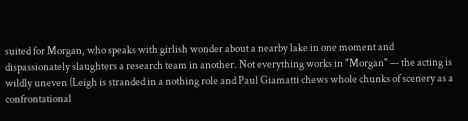suited for Morgan, who speaks with girlish wonder about a nearby lake in one moment and dispassionately slaughters a research team in another. Not everything works in "Morgan" –- the acting is wildly uneven (Leigh is stranded in a nothing role and Paul Giamatti chews whole chunks of scenery as a confrontational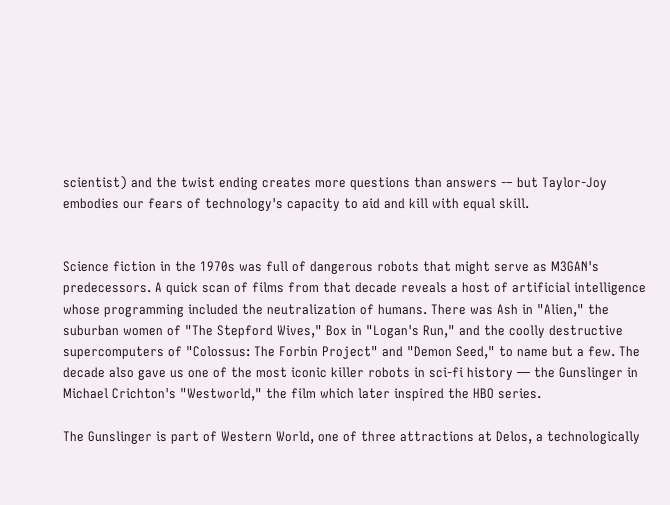scientist) and the twist ending creates more questions than answers -– but Taylor-Joy embodies our fears of technology's capacity to aid and kill with equal skill.


Science fiction in the 1970s was full of dangerous robots that might serve as M3GAN's predecessors. A quick scan of films from that decade reveals a host of artificial intelligence whose programming included the neutralization of humans. There was Ash in "Alien," the suburban women of "The Stepford Wives," Box in "Logan's Run," and the coolly destructive supercomputers of "Colossus: The Forbin Project" and "Demon Seed," to name but a few. The decade also gave us one of the most iconic killer robots in sci-fi history — the Gunslinger in Michael Crichton's "Westworld," the film which later inspired the HBO series.

The Gunslinger is part of Western World, one of three attractions at Delos, a technologically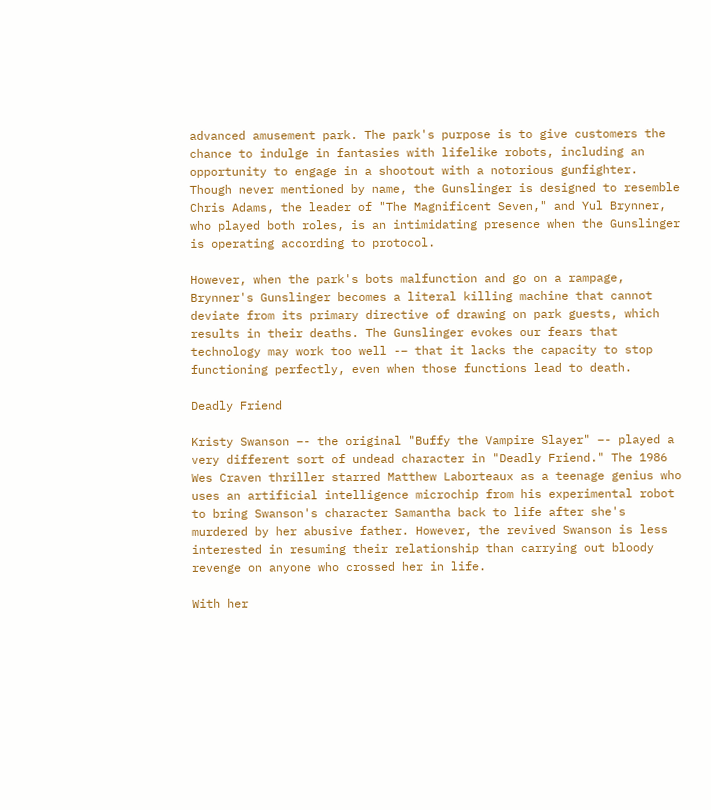advanced amusement park. The park's purpose is to give customers the chance to indulge in fantasies with lifelike robots, including an opportunity to engage in a shootout with a notorious gunfighter. Though never mentioned by name, the Gunslinger is designed to resemble Chris Adams, the leader of "The Magnificent Seven," and Yul Brynner, who played both roles, is an intimidating presence when the Gunslinger is operating according to protocol.

However, when the park's bots malfunction and go on a rampage, Brynner's Gunslinger becomes a literal killing machine that cannot deviate from its primary directive of drawing on park guests, which results in their deaths. The Gunslinger evokes our fears that technology may work too well -– that it lacks the capacity to stop functioning perfectly, even when those functions lead to death.

Deadly Friend

Kristy Swanson –- the original "Buffy the Vampire Slayer" –- played a very different sort of undead character in "Deadly Friend." The 1986 Wes Craven thriller starred Matthew Laborteaux as a teenage genius who uses an artificial intelligence microchip from his experimental robot to bring Swanson's character Samantha back to life after she's murdered by her abusive father. However, the revived Swanson is less interested in resuming their relationship than carrying out bloody revenge on anyone who crossed her in life.

With her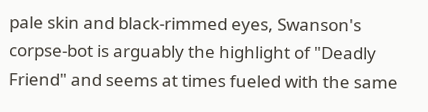pale skin and black-rimmed eyes, Swanson's corpse-bot is arguably the highlight of "Deadly Friend" and seems at times fueled with the same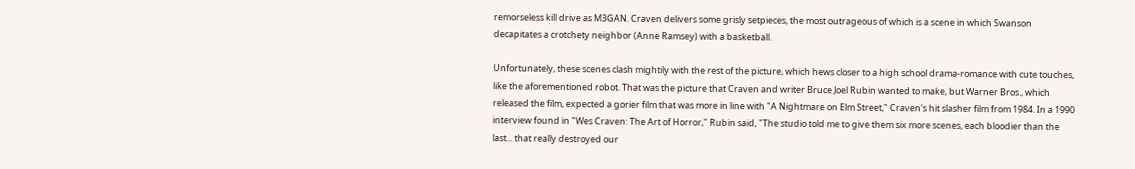remorseless kill drive as M3GAN. Craven delivers some grisly setpieces, the most outrageous of which is a scene in which Swanson decapitates a crotchety neighbor (Anne Ramsey) with a basketball.

Unfortunately, these scenes clash mightily with the rest of the picture, which hews closer to a high school drama-romance with cute touches, like the aforementioned robot. That was the picture that Craven and writer Bruce Joel Rubin wanted to make, but Warner Bros., which released the film, expected a gorier film that was more in line with "A Nightmare on Elm Street," Craven's hit slasher film from 1984. In a 1990 interview found in "Wes Craven: The Art of Horror," Rubin said, "The studio told me to give them six more scenes, each bloodier than the last... that really destroyed our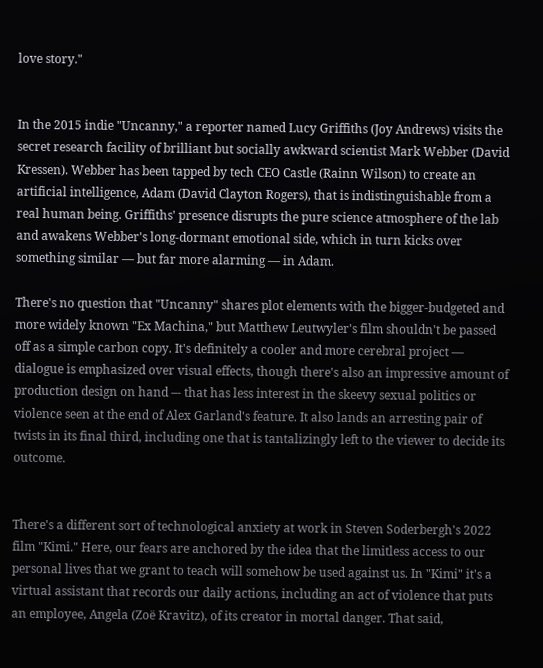love story."


In the 2015 indie "Uncanny," a reporter named Lucy Griffiths (Joy Andrews) visits the secret research facility of brilliant but socially awkward scientist Mark Webber (David Kressen). Webber has been tapped by tech CEO Castle (Rainn Wilson) to create an artificial intelligence, Adam (David Clayton Rogers), that is indistinguishable from a real human being. Griffiths' presence disrupts the pure science atmosphere of the lab and awakens Webber's long-dormant emotional side, which in turn kicks over something similar — but far more alarming — in Adam.

There's no question that "Uncanny" shares plot elements with the bigger-budgeted and more widely known "Ex Machina," but Matthew Leutwyler's film shouldn't be passed off as a simple carbon copy. It's definitely a cooler and more cerebral project — dialogue is emphasized over visual effects, though there's also an impressive amount of production design on hand –- that has less interest in the skeevy sexual politics or violence seen at the end of Alex Garland's feature. It also lands an arresting pair of twists in its final third, including one that is tantalizingly left to the viewer to decide its outcome.


There's a different sort of technological anxiety at work in Steven Soderbergh's 2022 film "Kimi." Here, our fears are anchored by the idea that the limitless access to our personal lives that we grant to teach will somehow be used against us. In "Kimi" it's a virtual assistant that records our daily actions, including an act of violence that puts an employee, Angela (Zoë Kravitz), of its creator in mortal danger. That said,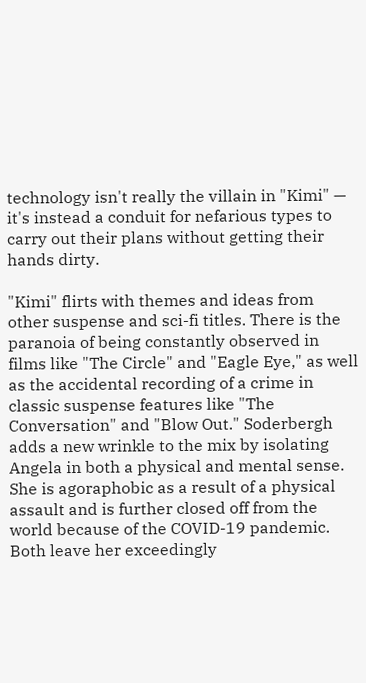technology isn't really the villain in "Kimi" — it's instead a conduit for nefarious types to carry out their plans without getting their hands dirty.

"Kimi" flirts with themes and ideas from other suspense and sci-fi titles. There is the paranoia of being constantly observed in films like "The Circle" and "Eagle Eye," as well as the accidental recording of a crime in classic suspense features like "The Conversation" and "Blow Out." Soderbergh adds a new wrinkle to the mix by isolating Angela in both a physical and mental sense. She is agoraphobic as a result of a physical assault and is further closed off from the world because of the COVID-19 pandemic. Both leave her exceedingly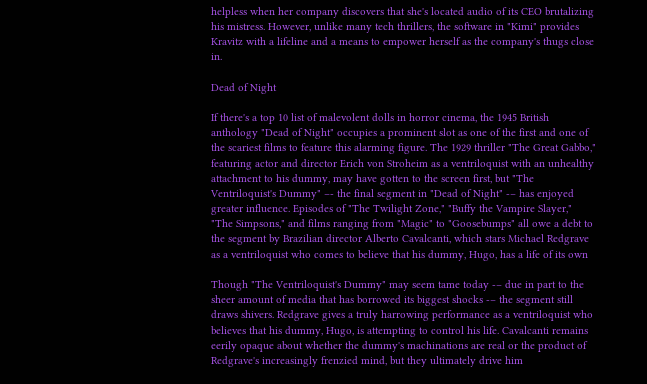helpless when her company discovers that she's located audio of its CEO brutalizing his mistress. However, unlike many tech thrillers, the software in "Kimi" provides Kravitz with a lifeline and a means to empower herself as the company's thugs close in.

Dead of Night

If there's a top 10 list of malevolent dolls in horror cinema, the 1945 British anthology "Dead of Night" occupies a prominent slot as one of the first and one of the scariest films to feature this alarming figure. The 1929 thriller "The Great Gabbo," featuring actor and director Erich von Stroheim as a ventriloquist with an unhealthy attachment to his dummy, may have gotten to the screen first, but "The Ventriloquist's Dummy" –- the final segment in "Dead of Night" -– has enjoyed greater influence. Episodes of "The Twilight Zone," "Buffy the Vampire Slayer," "The Simpsons," and films ranging from "Magic" to "Goosebumps" all owe a debt to the segment by Brazilian director Alberto Cavalcanti, which stars Michael Redgrave as a ventriloquist who comes to believe that his dummy, Hugo, has a life of its own

Though "The Ventriloquist's Dummy" may seem tame today -– due in part to the sheer amount of media that has borrowed its biggest shocks -– the segment still draws shivers. Redgrave gives a truly harrowing performance as a ventriloquist who believes that his dummy, Hugo, is attempting to control his life. Cavalcanti remains eerily opaque about whether the dummy's machinations are real or the product of Redgrave's increasingly frenzied mind, but they ultimately drive him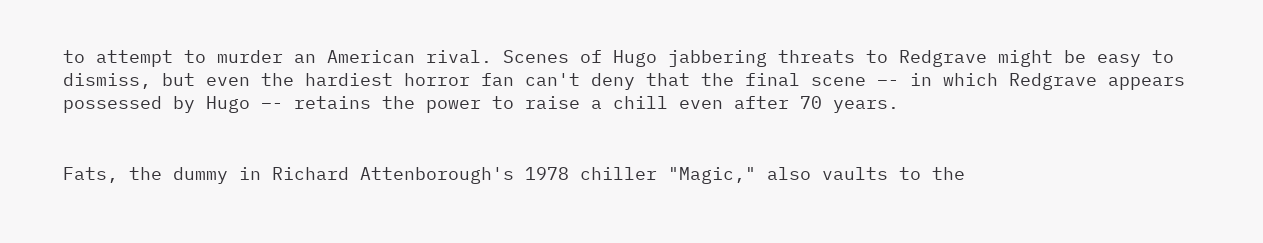to attempt to murder an American rival. Scenes of Hugo jabbering threats to Redgrave might be easy to dismiss, but even the hardiest horror fan can't deny that the final scene –- in which Redgrave appears possessed by Hugo –- retains the power to raise a chill even after 70 years.


Fats, the dummy in Richard Attenborough's 1978 chiller "Magic," also vaults to the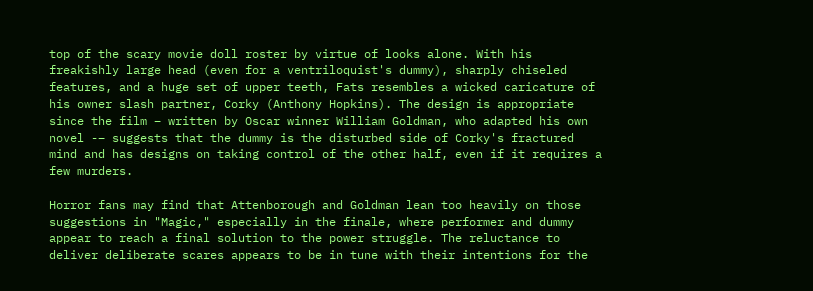top of the scary movie doll roster by virtue of looks alone. With his freakishly large head (even for a ventriloquist's dummy), sharply chiseled features, and a huge set of upper teeth, Fats resembles a wicked caricature of his owner slash partner, Corky (Anthony Hopkins). The design is appropriate since the film – written by Oscar winner William Goldman, who adapted his own novel -– suggests that the dummy is the disturbed side of Corky's fractured mind and has designs on taking control of the other half, even if it requires a few murders.

Horror fans may find that Attenborough and Goldman lean too heavily on those suggestions in "Magic," especially in the finale, where performer and dummy appear to reach a final solution to the power struggle. The reluctance to deliver deliberate scares appears to be in tune with their intentions for the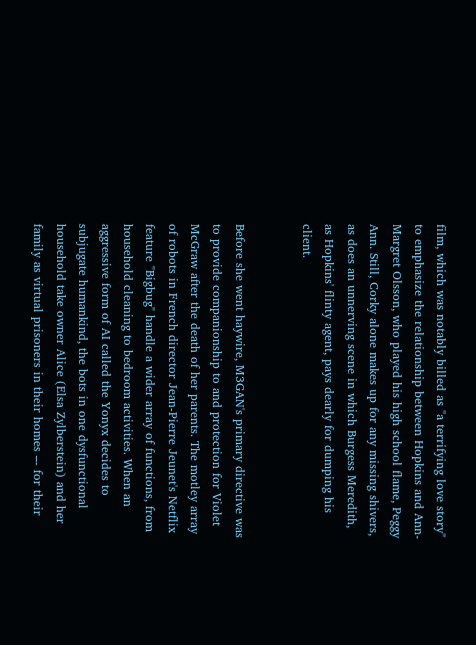film, which was notably billed as "a terrifying love story" to emphasize the relationship between Hopkins and Ann-Margret Olsson, who played his high school flame, Peggy Ann. Still, Corky alone makes up for any missing shivers, as does an unnerving scene in which Burgess Meredith, as Hopkins' flinty agent, pays dearly for dumping his client.


Before she went haywire, M3GAN's primary directive was to provide companionship to and protection for Violet McGraw after the death of her parents. The motley array of robots in French director Jean-Pierre Jeunet's Netflix feature "Bigbug" handle a wider array of functions, from household cleaning to bedroom activities. When an aggressive form of AI called the Yonyx decides to subjugate humankind, the bots in one dysfunctional household take owner Alice (Elsa Zylberstein) and her family as virtual prisoners in their homes –- for their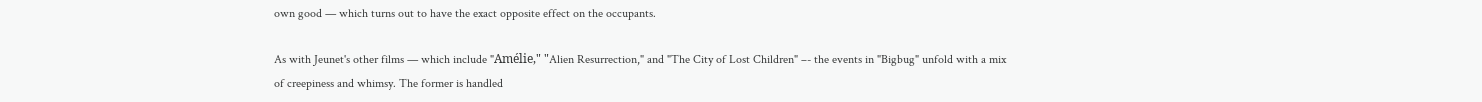own good — which turns out to have the exact opposite effect on the occupants.

As with Jeunet's other films — which include "Amélie," "Alien Resurrection," and "The City of Lost Children" –- the events in "Bigbug" unfold with a mix of creepiness and whimsy. The former is handled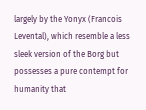largely by the Yonyx (Francois Levental), which resemble a less sleek version of the Borg but possesses a pure contempt for humanity that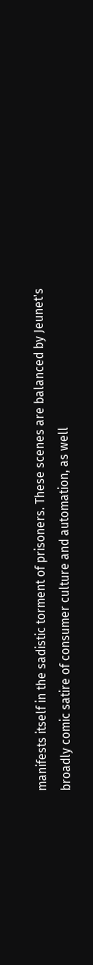manifests itself in the sadistic torment of prisoners. These scenes are balanced by Jeunet's broadly comic satire of consumer culture and automation, as well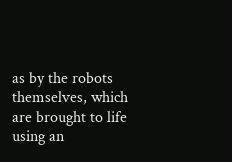as by the robots themselves, which are brought to life using an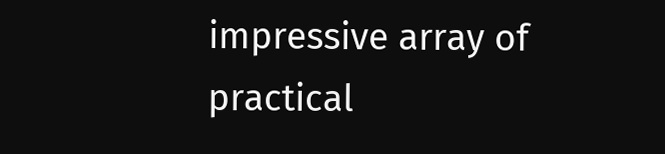impressive array of practical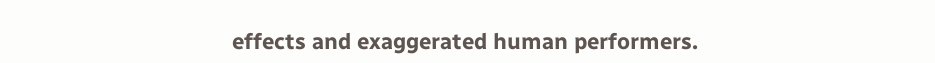effects and exaggerated human performers.